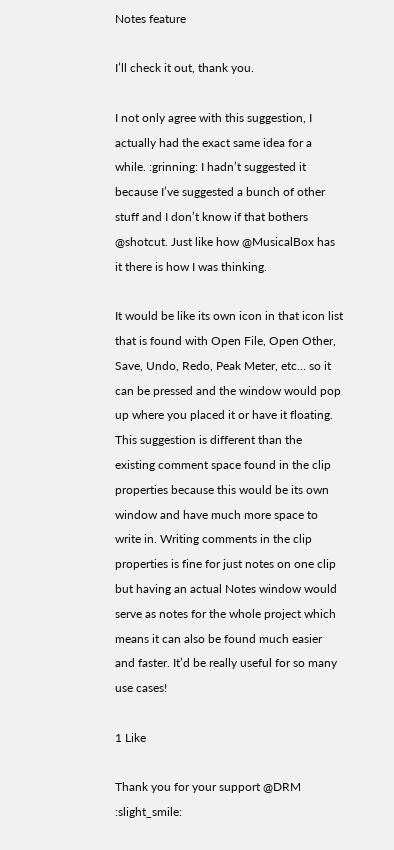Notes feature

I’ll check it out, thank you.

I not only agree with this suggestion, I actually had the exact same idea for a while. :grinning: I hadn’t suggested it because I’ve suggested a bunch of other stuff and I don’t know if that bothers @shotcut. Just like how @MusicalBox has it there is how I was thinking.

It would be like its own icon in that icon list that is found with Open File, Open Other, Save, Undo, Redo, Peak Meter, etc… so it can be pressed and the window would pop up where you placed it or have it floating. This suggestion is different than the existing comment space found in the clip properties because this would be its own window and have much more space to write in. Writing comments in the clip properties is fine for just notes on one clip but having an actual Notes window would serve as notes for the whole project which means it can also be found much easier and faster. It’d be really useful for so many use cases!

1 Like

Thank you for your support @DRM :slight_smile: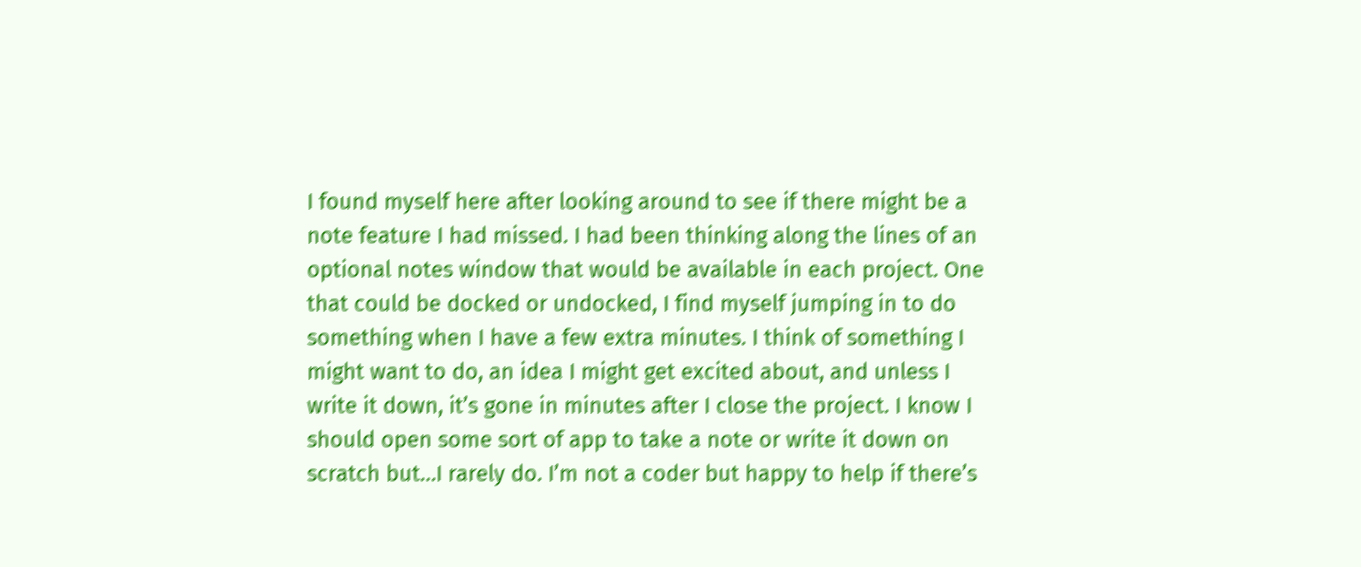I found myself here after looking around to see if there might be a note feature I had missed. I had been thinking along the lines of an optional notes window that would be available in each project. One that could be docked or undocked, I find myself jumping in to do something when I have a few extra minutes. I think of something I might want to do, an idea I might get excited about, and unless I write it down, it’s gone in minutes after I close the project. I know I should open some sort of app to take a note or write it down on scratch but…I rarely do. I’m not a coder but happy to help if there’s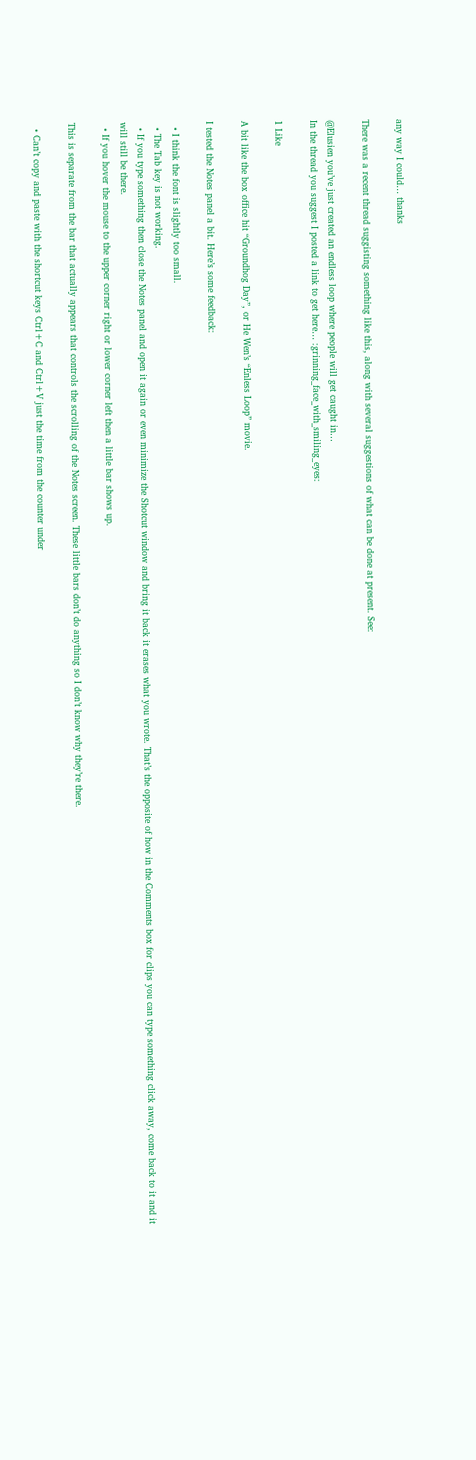any way I could… thanks

There was a recent thread suggisting something like this, along with several suggestions of what can be done at present. See:

@Elusien you’ve just created an endless loop where people will get caught in…
In the thread you suggest I posted a link to get here… :grinning_face_with_smiling_eyes:

1 Like

A bit like the box office hit “Groundhog Day”, or He Wen’s “Enless Loop” movie.

I tested the Notes panel a bit. Here’s some feedback:

  • I think the font is slightly too small.
  • The Tab key is not working.
  • If you type something then close the Notes panel and open it again or even minimize the Shotcut window and bring it back it erases what you wrote. That’s the opposite of how in the Comments box for clips you can type something click away, come back to it and it will still be there.
  • If you hover the mouse to the upper corner right or lower corner left then a little bar shows up.

This is separate from the bar that actually appears that controls the scrolling of the Notes screen. These little bars don’t do anything so I don’t know why they’re there.

  • Can’t copy and paste with the shortcut keys Ctrl+C and Ctrl+V just the time from the counter under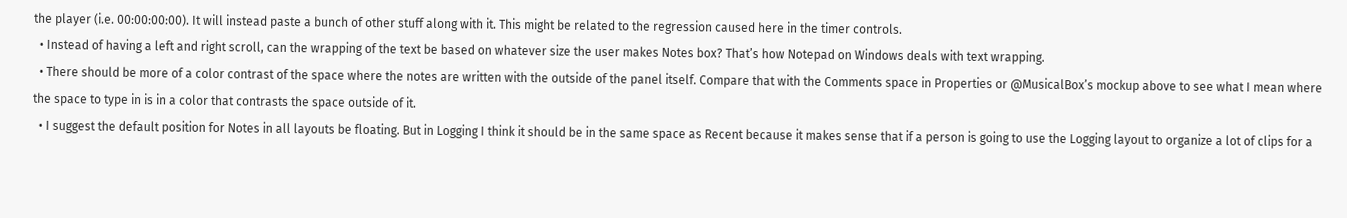the player (i.e. 00:00:00:00). It will instead paste a bunch of other stuff along with it. This might be related to the regression caused here in the timer controls.
  • Instead of having a left and right scroll, can the wrapping of the text be based on whatever size the user makes Notes box? That’s how Notepad on Windows deals with text wrapping.
  • There should be more of a color contrast of the space where the notes are written with the outside of the panel itself. Compare that with the Comments space in Properties or @MusicalBox’s mockup above to see what I mean where the space to type in is in a color that contrasts the space outside of it.
  • I suggest the default position for Notes in all layouts be floating. But in Logging I think it should be in the same space as Recent because it makes sense that if a person is going to use the Logging layout to organize a lot of clips for a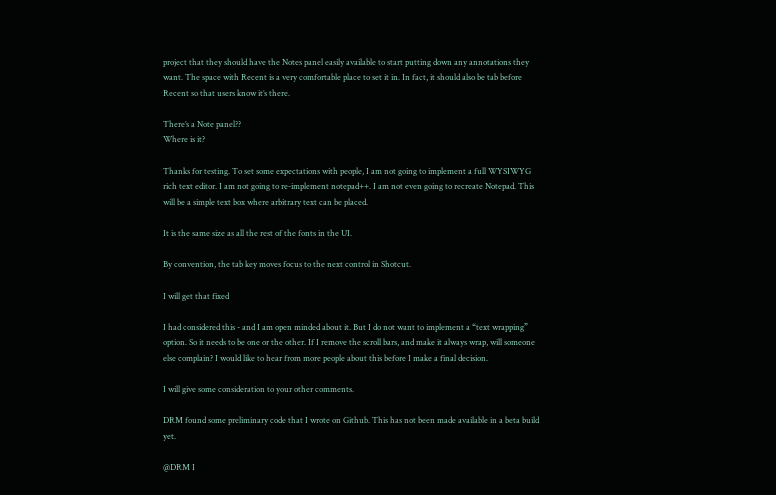project that they should have the Notes panel easily available to start putting down any annotations they want. The space with Recent is a very comfortable place to set it in. In fact, it should also be tab before Recent so that users know it’s there.

There’s a Note panel??
Where is it?

Thanks for testing. To set some expectations with people, I am not going to implement a full WYSIWYG rich text editor. I am not going to re-implement notepad++. I am not even going to recreate Notepad. This will be a simple text box where arbitrary text can be placed.

It is the same size as all the rest of the fonts in the UI.

By convention, the tab key moves focus to the next control in Shotcut.

I will get that fixed

I had considered this - and I am open minded about it. But I do not want to implement a “text wrapping” option. So it needs to be one or the other. If I remove the scroll bars, and make it always wrap, will someone else complain? I would like to hear from more people about this before I make a final decision.

I will give some consideration to your other comments.

DRM found some preliminary code that I wrote on Github. This has not been made available in a beta build yet.

@DRM I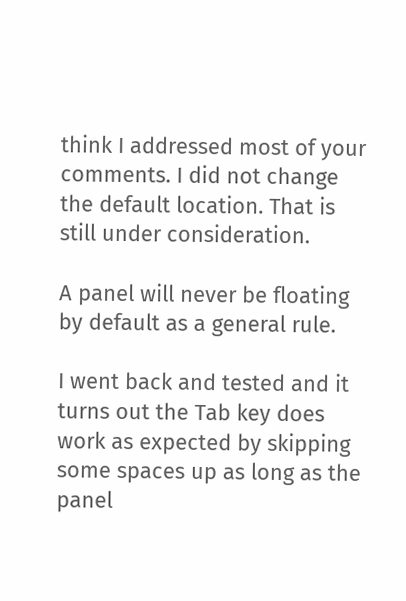think I addressed most of your comments. I did not change the default location. That is still under consideration.

A panel will never be floating by default as a general rule.

I went back and tested and it turns out the Tab key does work as expected by skipping some spaces up as long as the panel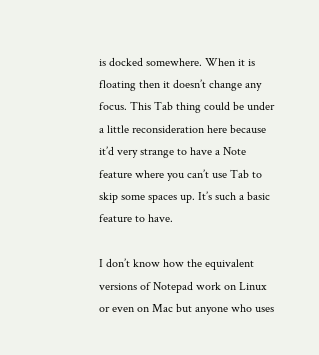is docked somewhere. When it is floating then it doesn’t change any focus. This Tab thing could be under a little reconsideration here because it’d very strange to have a Note feature where you can’t use Tab to skip some spaces up. It’s such a basic feature to have.

I don’t know how the equivalent versions of Notepad work on Linux or even on Mac but anyone who uses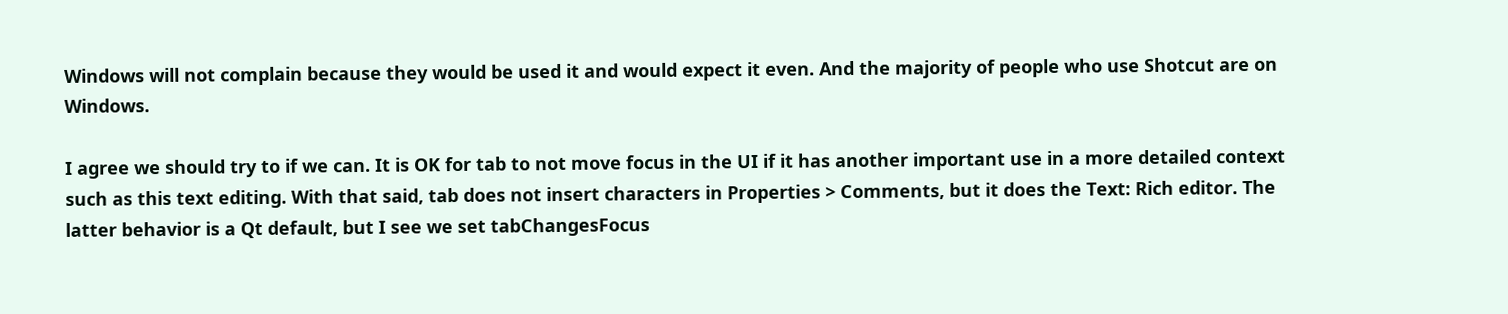Windows will not complain because they would be used it and would expect it even. And the majority of people who use Shotcut are on Windows.

I agree we should try to if we can. It is OK for tab to not move focus in the UI if it has another important use in a more detailed context such as this text editing. With that said, tab does not insert characters in Properties > Comments, but it does the Text: Rich editor. The latter behavior is a Qt default, but I see we set tabChangesFocus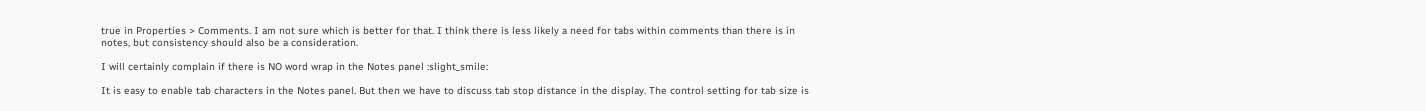true in Properties > Comments. I am not sure which is better for that. I think there is less likely a need for tabs within comments than there is in notes, but consistency should also be a consideration.

I will certainly complain if there is NO word wrap in the Notes panel :slight_smile:

It is easy to enable tab characters in the Notes panel. But then we have to discuss tab stop distance in the display. The control setting for tab size is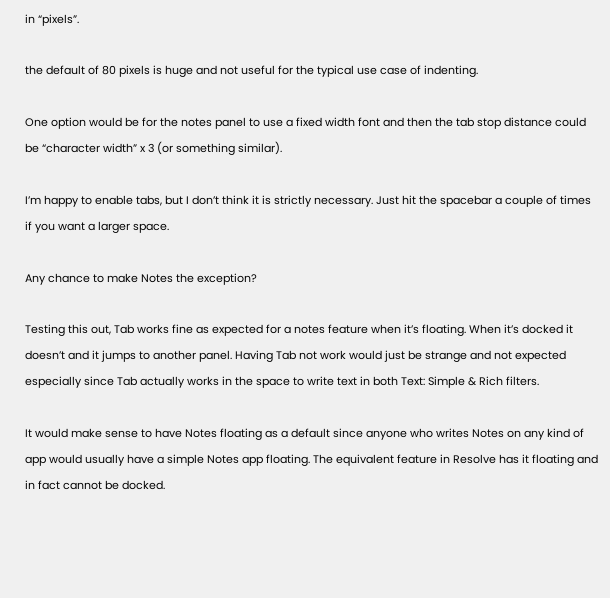in “pixels”.

the default of 80 pixels is huge and not useful for the typical use case of indenting.

One option would be for the notes panel to use a fixed width font and then the tab stop distance could be “character width” x 3 (or something similar).

I’m happy to enable tabs, but I don’t think it is strictly necessary. Just hit the spacebar a couple of times if you want a larger space.

Any chance to make Notes the exception?

Testing this out, Tab works fine as expected for a notes feature when it’s floating. When it’s docked it doesn’t and it jumps to another panel. Having Tab not work would just be strange and not expected especially since Tab actually works in the space to write text in both Text: Simple & Rich filters.

It would make sense to have Notes floating as a default since anyone who writes Notes on any kind of app would usually have a simple Notes app floating. The equivalent feature in Resolve has it floating and in fact cannot be docked.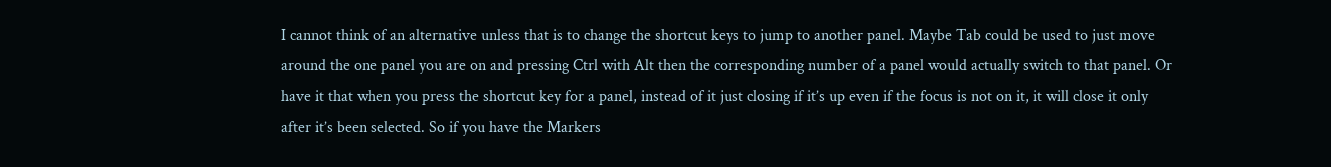I cannot think of an alternative unless that is to change the shortcut keys to jump to another panel. Maybe Tab could be used to just move around the one panel you are on and pressing Ctrl with Alt then the corresponding number of a panel would actually switch to that panel. Or have it that when you press the shortcut key for a panel, instead of it just closing if it’s up even if the focus is not on it, it will close it only after it’s been selected. So if you have the Markers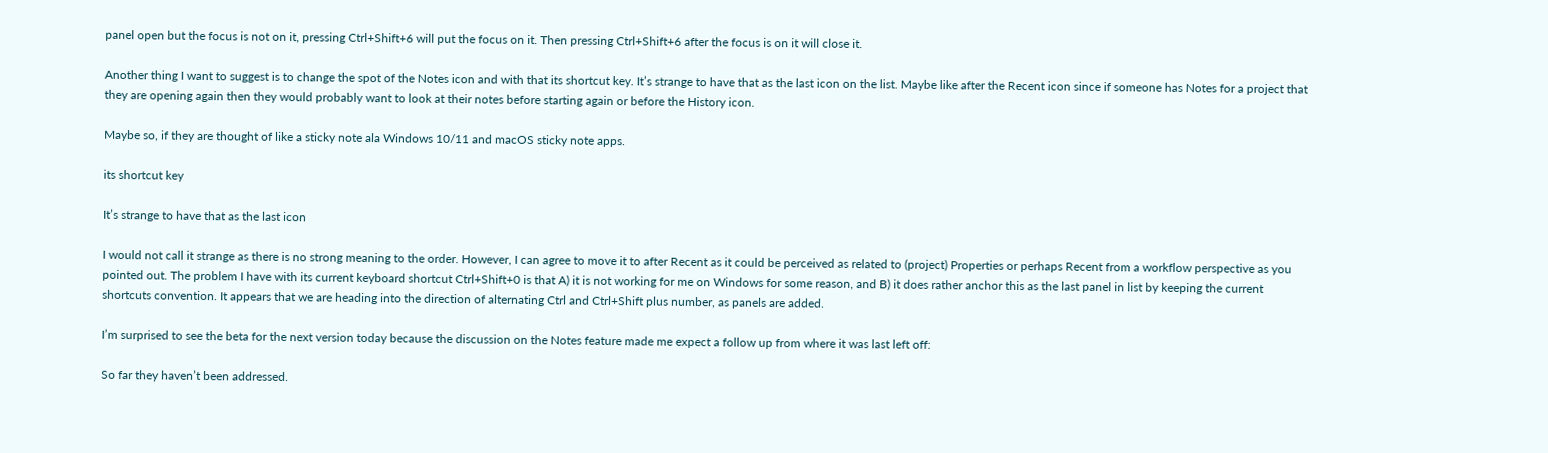panel open but the focus is not on it, pressing Ctrl+Shift+6 will put the focus on it. Then pressing Ctrl+Shift+6 after the focus is on it will close it.

Another thing I want to suggest is to change the spot of the Notes icon and with that its shortcut key. It’s strange to have that as the last icon on the list. Maybe like after the Recent icon since if someone has Notes for a project that they are opening again then they would probably want to look at their notes before starting again or before the History icon.

Maybe so, if they are thought of like a sticky note ala Windows 10/11 and macOS sticky note apps.

its shortcut key

It’s strange to have that as the last icon

I would not call it strange as there is no strong meaning to the order. However, I can agree to move it to after Recent as it could be perceived as related to (project) Properties or perhaps Recent from a workflow perspective as you pointed out. The problem I have with its current keyboard shortcut Ctrl+Shift+0 is that A) it is not working for me on Windows for some reason, and B) it does rather anchor this as the last panel in list by keeping the current shortcuts convention. It appears that we are heading into the direction of alternating Ctrl and Ctrl+Shift plus number, as panels are added.

I’m surprised to see the beta for the next version today because the discussion on the Notes feature made me expect a follow up from where it was last left off:

So far they haven’t been addressed.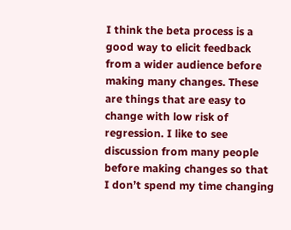I think the beta process is a good way to elicit feedback from a wider audience before making many changes. These are things that are easy to change with low risk of regression. I like to see discussion from many people before making changes so that I don’t spend my time changing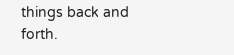things back and forth.